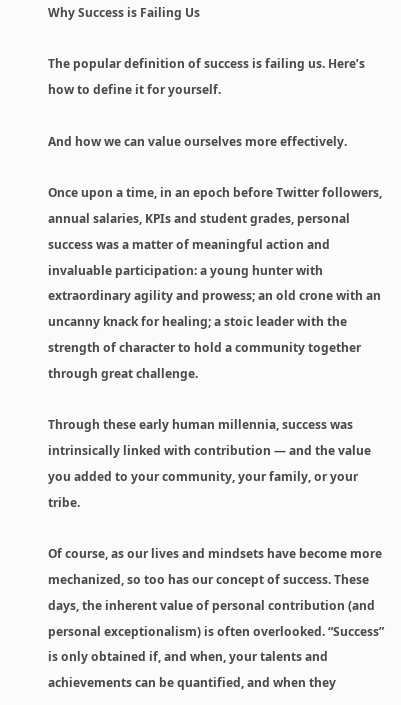Why Success is Failing Us

The popular definition of success is failing us. Here’s how to define it for yourself.

And how we can value ourselves more effectively.

Once upon a time, in an epoch before Twitter followers, annual salaries, KPIs and student grades, personal success was a matter of meaningful action and invaluable participation: a young hunter with extraordinary agility and prowess; an old crone with an uncanny knack for healing; a stoic leader with the strength of character to hold a community together through great challenge.

Through these early human millennia, success was intrinsically linked with contribution — and the value you added to your community, your family, or your tribe.

Of course, as our lives and mindsets have become more mechanized, so too has our concept of success. These days, the inherent value of personal contribution (and personal exceptionalism) is often overlooked. “Success” is only obtained if, and when, your talents and achievements can be quantified, and when they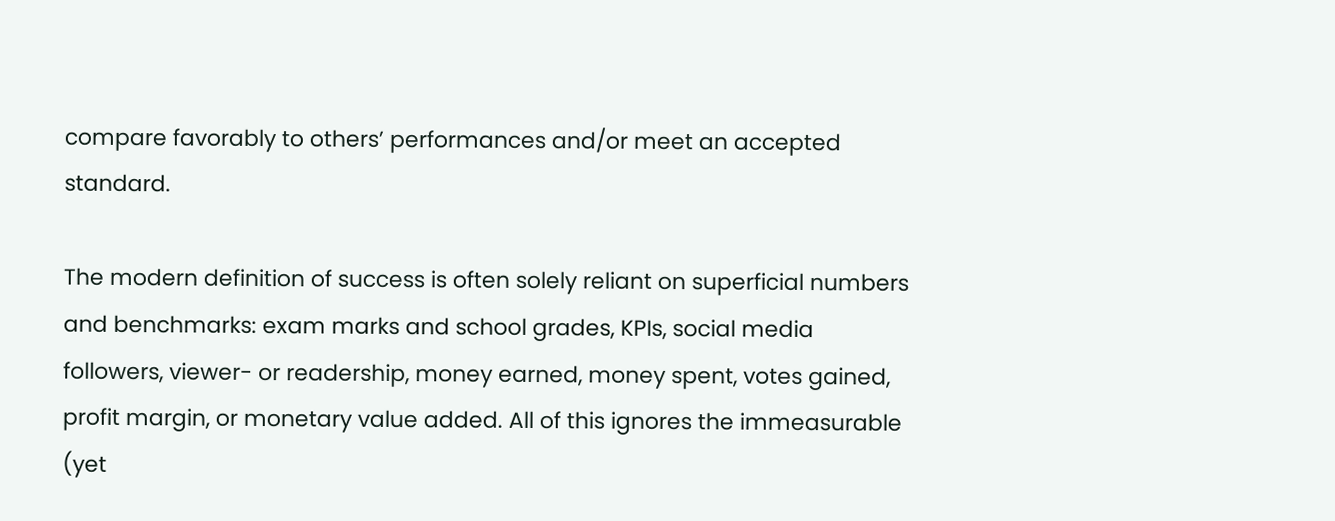compare favorably to others’ performances and/or meet an accepted standard.

The modern definition of success is often solely reliant on superficial numbers and benchmarks: exam marks and school grades, KPIs, social media followers, viewer- or readership, money earned, money spent, votes gained, profit margin, or monetary value added. All of this ignores the immeasurable (yet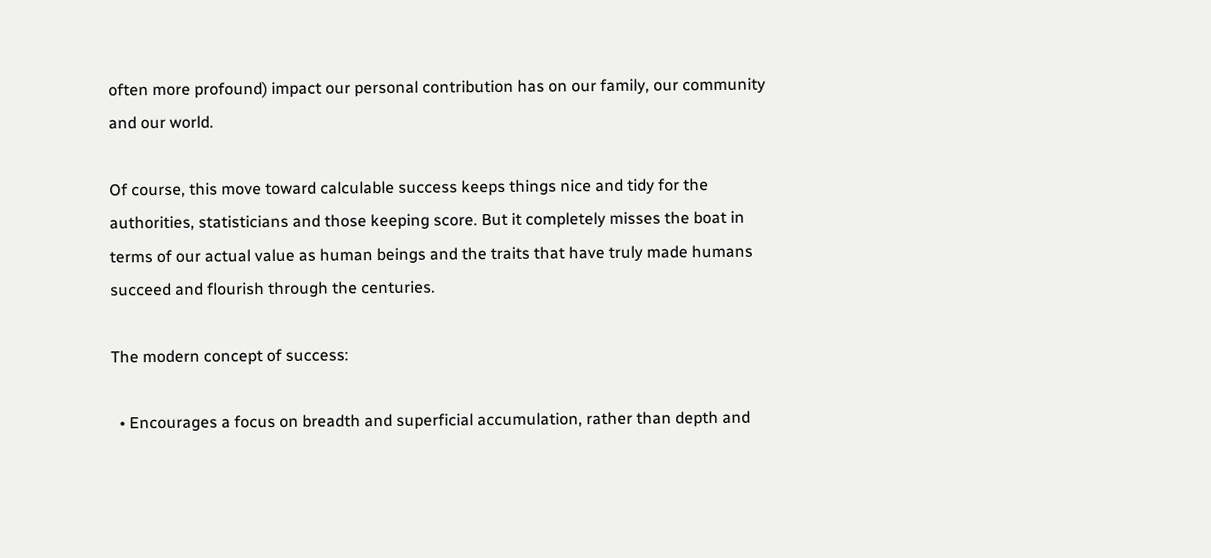often more profound) impact our personal contribution has on our family, our community and our world.

Of course, this move toward calculable success keeps things nice and tidy for the authorities, statisticians and those keeping score. But it completely misses the boat in terms of our actual value as human beings and the traits that have truly made humans succeed and flourish through the centuries.

The modern concept of success:

  • Encourages a focus on breadth and superficial accumulation, rather than depth and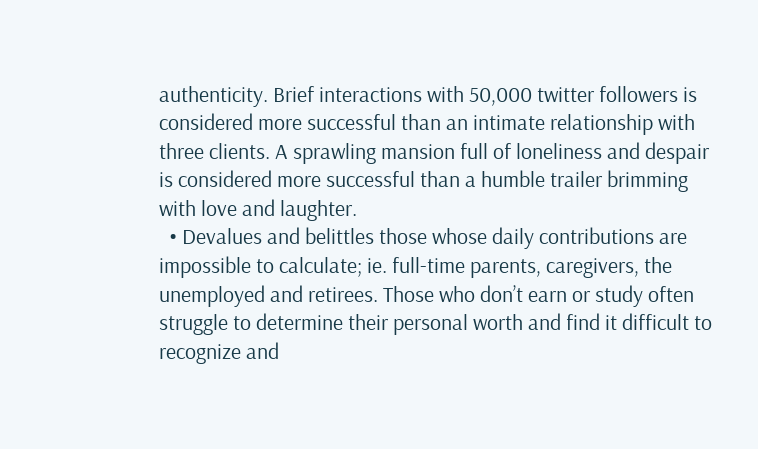authenticity. Brief interactions with 50,000 twitter followers is considered more successful than an intimate relationship with three clients. A sprawling mansion full of loneliness and despair is considered more successful than a humble trailer brimming with love and laughter.
  • Devalues and belittles those whose daily contributions are impossible to calculate; ie. full-time parents, caregivers, the unemployed and retirees. Those who don’t earn or study often struggle to determine their personal worth and find it difficult to recognize and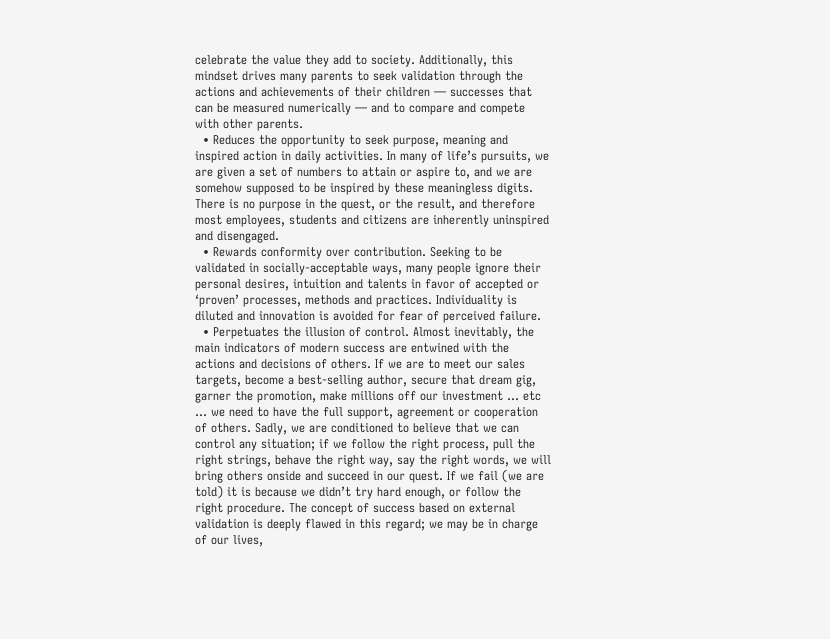celebrate the value they add to society. Additionally, this mindset drives many parents to seek validation through the actions and achievements of their children — successes that can be measured numerically — and to compare and compete with other parents.
  • Reduces the opportunity to seek purpose, meaning and inspired action in daily activities. In many of life’s pursuits, we are given a set of numbers to attain or aspire to, and we are somehow supposed to be inspired by these meaningless digits. There is no purpose in the quest, or the result, and therefore most employees, students and citizens are inherently uninspired and disengaged.
  • Rewards conformity over contribution. Seeking to be validated in socially-acceptable ways, many people ignore their personal desires, intuition and talents in favor of accepted or ‘proven’ processes, methods and practices. Individuality is diluted and innovation is avoided for fear of perceived failure.
  • Perpetuates the illusion of control. Almost inevitably, the main indicators of modern success are entwined with the actions and decisions of others. If we are to meet our sales targets, become a best-selling author, secure that dream gig, garner the promotion, make millions off our investment … etc … we need to have the full support, agreement or cooperation of others. Sadly, we are conditioned to believe that we can control any situation; if we follow the right process, pull the right strings, behave the right way, say the right words, we will bring others onside and succeed in our quest. If we fail (we are told) it is because we didn’t try hard enough, or follow the right procedure. The concept of success based on external validation is deeply flawed in this regard; we may be in charge of our lives,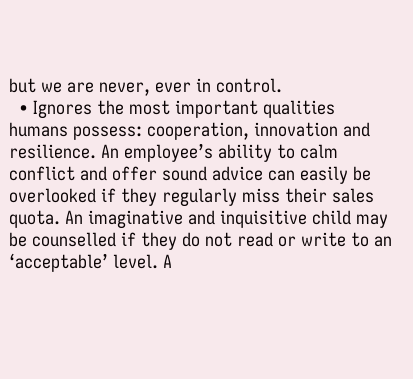but we are never, ever in control.
  • Ignores the most important qualities humans possess: cooperation, innovation and resilience. An employee’s ability to calm conflict and offer sound advice can easily be overlooked if they regularly miss their sales quota. An imaginative and inquisitive child may be counselled if they do not read or write to an ‘acceptable’ level. A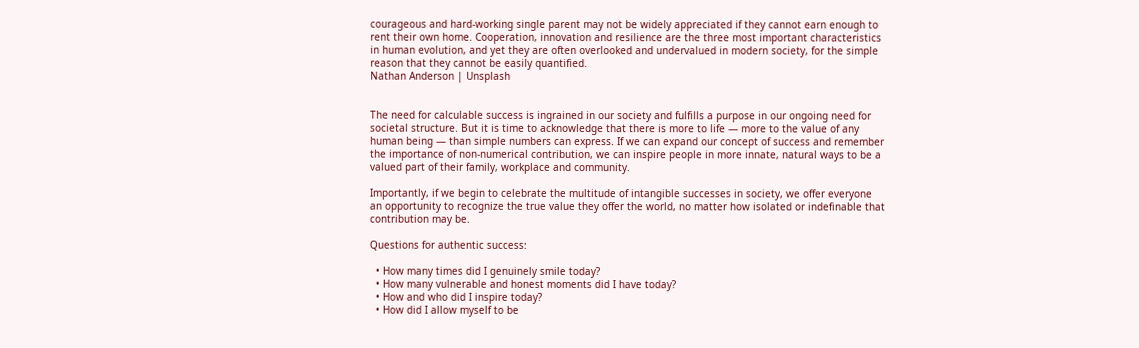courageous and hard-working single parent may not be widely appreciated if they cannot earn enough to rent their own home. Cooperation, innovation and resilience are the three most important characteristics in human evolution, and yet they are often overlooked and undervalued in modern society, for the simple reason that they cannot be easily quantified.
Nathan Anderson | Unsplash


The need for calculable success is ingrained in our society and fulfills a purpose in our ongoing need for societal structure. But it is time to acknowledge that there is more to life — more to the value of any human being — than simple numbers can express. If we can expand our concept of success and remember the importance of non-numerical contribution, we can inspire people in more innate, natural ways to be a valued part of their family, workplace and community.

Importantly, if we begin to celebrate the multitude of intangible successes in society, we offer everyone an opportunity to recognize the true value they offer the world, no matter how isolated or indefinable that contribution may be.

Questions for authentic success:

  • How many times did I genuinely smile today?
  • How many vulnerable and honest moments did I have today?
  • How and who did I inspire today?
  • How did I allow myself to be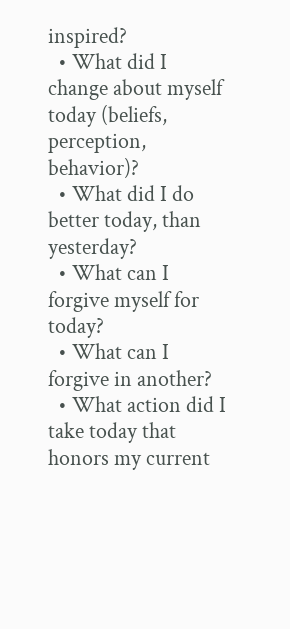inspired?
  • What did I change about myself today (beliefs, perception, behavior)?
  • What did I do better today, than yesterday?
  • What can I forgive myself for today?
  • What can I forgive in another?
  • What action did I take today that honors my current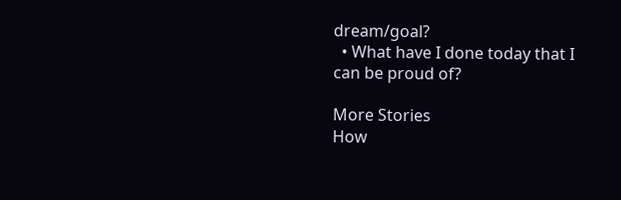dream/goal?
  • What have I done today that I can be proud of?

More Stories
How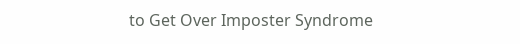to Get Over Imposter Syndrome